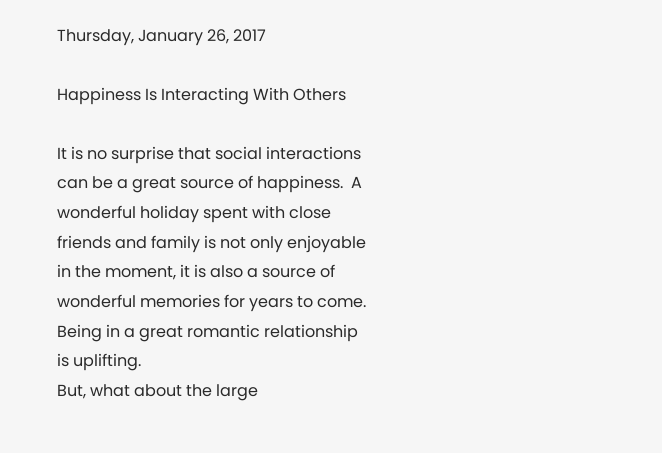Thursday, January 26, 2017

Happiness Is Interacting With Others

It is no surprise that social interactions can be a great source of happiness.  A wonderful holiday spent with close friends and family is not only enjoyable in the moment, it is also a source of wonderful memories for years to come.  Being in a great romantic relationship is uplifting.
But, what about the large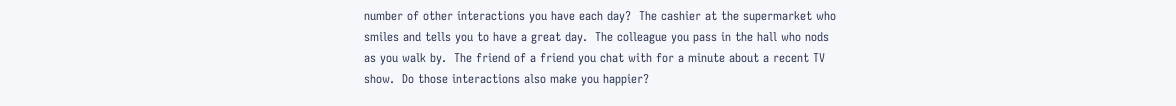number of other interactions you have each day?  The cashier at the supermarket who smiles and tells you to have a great day.  The colleague you pass in the hall who nods as you walk by.  The friend of a friend you chat with for a minute about a recent TV show.  Do those interactions also make you happier?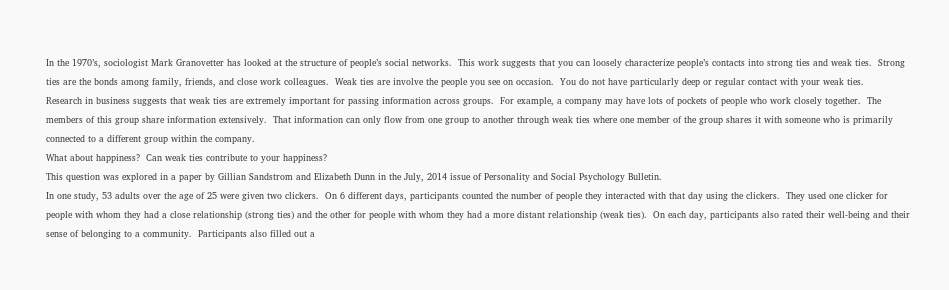In the 1970’s, sociologist Mark Granovetter has looked at the structure of people’s social networks.  This work suggests that you can loosely characterize people’s contacts into strong ties and weak ties.  Strong ties are the bonds among family, friends, and close work colleagues.  Weak ties are involve the people you see on occasion.  You do not have particularly deep or regular contact with your weak ties.
Research in business suggests that weak ties are extremely important for passing information across groups.  For example, a company may have lots of pockets of people who work closely together.  The members of this group share information extensively.  That information can only flow from one group to another through weak ties where one member of the group shares it with someone who is primarily connected to a different group within the company.
What about happiness?  Can weak ties contribute to your happiness?
This question was explored in a paper by Gillian Sandstrom and Elizabeth Dunn in the July, 2014 issue of Personality and Social Psychology Bulletin.
In one study, 53 adults over the age of 25 were given two clickers.  On 6 different days, participants counted the number of people they interacted with that day using the clickers.  They used one clicker for people with whom they had a close relationship (strong ties) and the other for people with whom they had a more distant relationship (weak ties).  On each day, participants also rated their well-being and their sense of belonging to a community.  Participants also filled out a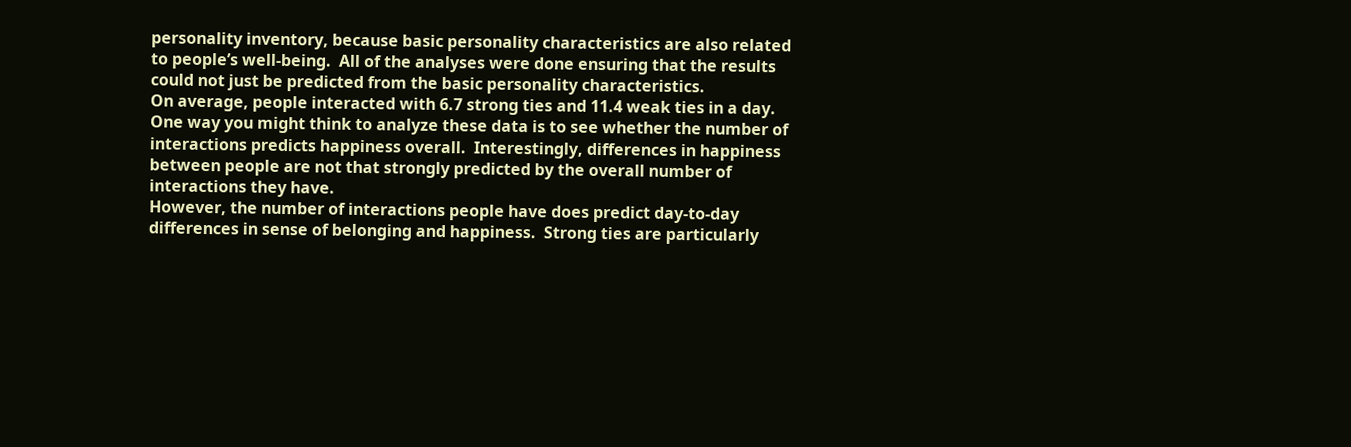personality inventory, because basic personality characteristics are also related to people’s well-being.  All of the analyses were done ensuring that the results could not just be predicted from the basic personality characteristics.
On average, people interacted with 6.7 strong ties and 11.4 weak ties in a day.  One way you might think to analyze these data is to see whether the number of interactions predicts happiness overall.  Interestingly, differences in happiness between people are not that strongly predicted by the overall number of interactions they have.
However, the number of interactions people have does predict day-to-day differences in sense of belonging and happiness.  Strong ties are particularly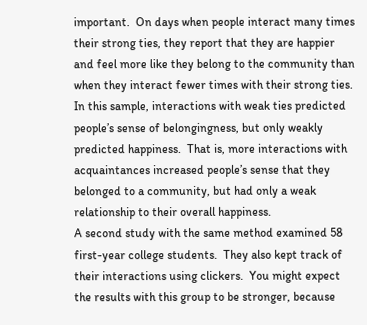important.  On days when people interact many times their strong ties, they report that they are happier and feel more like they belong to the community than when they interact fewer times with their strong ties.  In this sample, interactions with weak ties predicted people’s sense of belongingness, but only weakly predicted happiness.  That is, more interactions with acquaintances increased people’s sense that they belonged to a community, but had only a weak relationship to their overall happiness.
A second study with the same method examined 58 first-year college students.  They also kept track of their interactions using clickers.  You might expect the results with this group to be stronger, because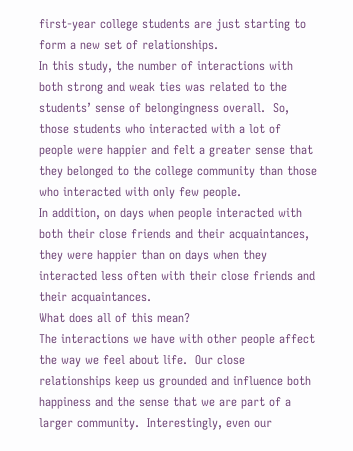first-year college students are just starting to form a new set of relationships.
In this study, the number of interactions with both strong and weak ties was related to the students’ sense of belongingness overall.  So, those students who interacted with a lot of people were happier and felt a greater sense that they belonged to the college community than those who interacted with only few people.
In addition, on days when people interacted with both their close friends and their acquaintances, they were happier than on days when they interacted less often with their close friends and their acquaintances.
What does all of this mean?
The interactions we have with other people affect the way we feel about life.  Our close relationships keep us grounded and influence both happiness and the sense that we are part of a larger community.  Interestingly, even our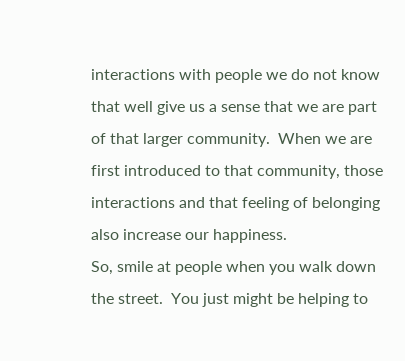interactions with people we do not know that well give us a sense that we are part of that larger community.  When we are first introduced to that community, those interactions and that feeling of belonging also increase our happiness.
So, smile at people when you walk down the street.  You just might be helping to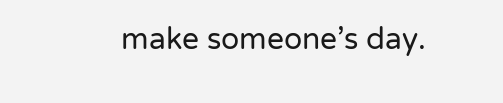make someone’s day.